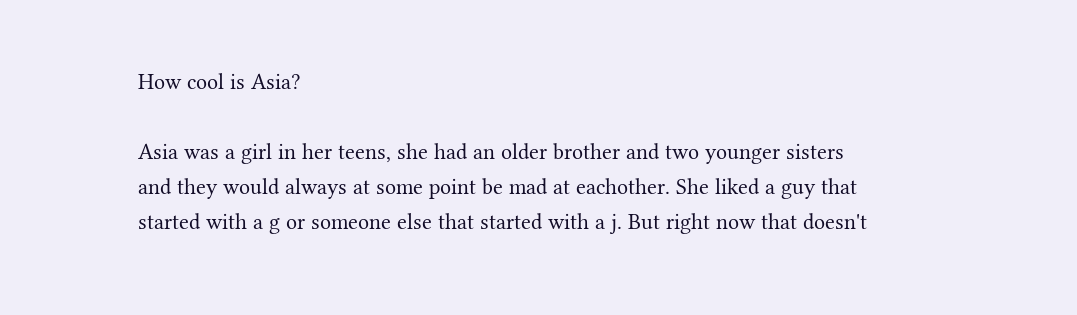How cool is Asia?

Asia was a girl in her teens, she had an older brother and two younger sisters and they would always at some point be mad at eachother. She liked a guy that started with a g or someone else that started with a j. But right now that doesn't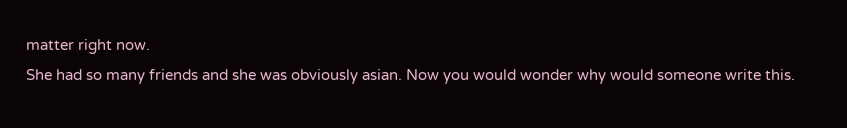matter right now.
She had so many friends and she was obviously asian. Now you would wonder why would someone write this.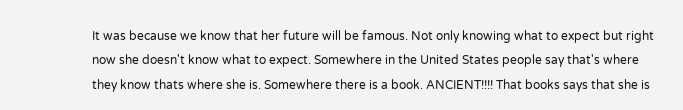It was because we know that her future will be famous. Not only knowing what to expect but right now she doesn't know what to expect. Somewhere in the United States people say that's where they know thats where she is. Somewhere there is a book. ANCIENT!!!! That books says that she is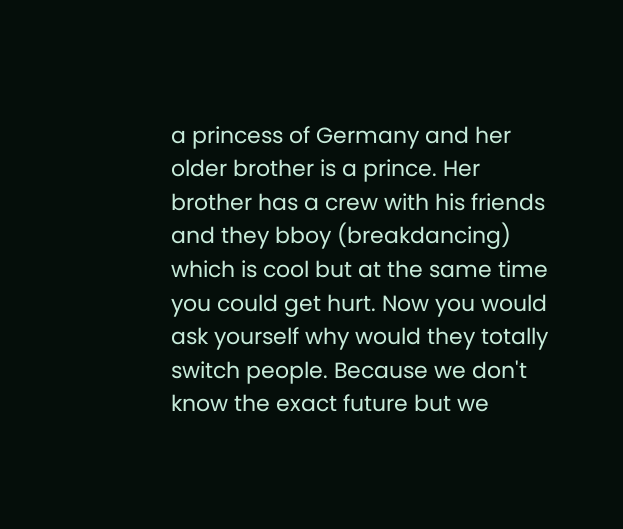a princess of Germany and her older brother is a prince. Her brother has a crew with his friends and they bboy (breakdancing) which is cool but at the same time you could get hurt. Now you would ask yourself why would they totally switch people. Because we don't know the exact future but we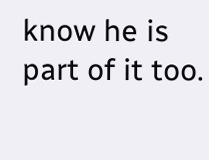know he is part of it too.